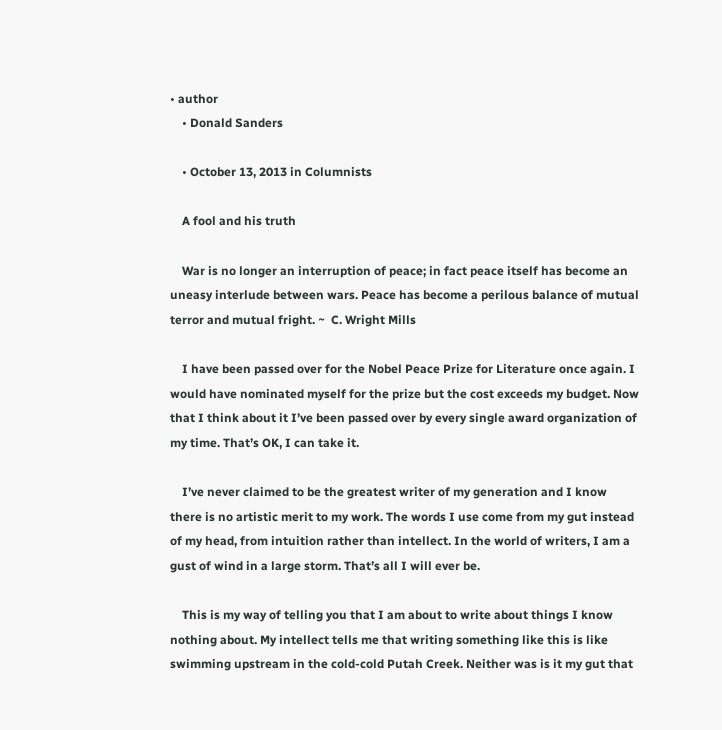• author
    • Donald Sanders

    • October 13, 2013 in Columnists

    A fool and his truth

    War is no longer an interruption of peace; in fact peace itself has become an uneasy interlude between wars. Peace has become a perilous balance of mutual terror and mutual fright. ~  C. Wright Mills

    I have been passed over for the Nobel Peace Prize for Literature once again. I would have nominated myself for the prize but the cost exceeds my budget. Now that I think about it I’ve been passed over by every single award organization of my time. That’s OK, I can take it.

    I’ve never claimed to be the greatest writer of my generation and I know there is no artistic merit to my work. The words I use come from my gut instead of my head, from intuition rather than intellect. In the world of writers, I am a gust of wind in a large storm. That’s all I will ever be.

    This is my way of telling you that I am about to write about things I know nothing about. My intellect tells me that writing something like this is like swimming upstream in the cold-cold Putah Creek. Neither was is it my gut that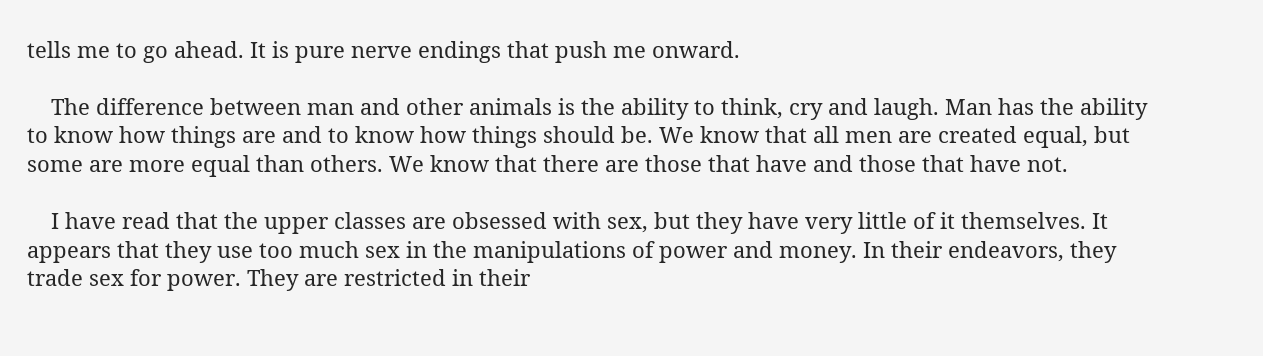tells me to go ahead. It is pure nerve endings that push me onward.

    The difference between man and other animals is the ability to think, cry and laugh. Man has the ability to know how things are and to know how things should be. We know that all men are created equal, but some are more equal than others. We know that there are those that have and those that have not.

    I have read that the upper classes are obsessed with sex, but they have very little of it themselves. It appears that they use too much sex in the manipulations of power and money. In their endeavors, they trade sex for power. They are restricted in their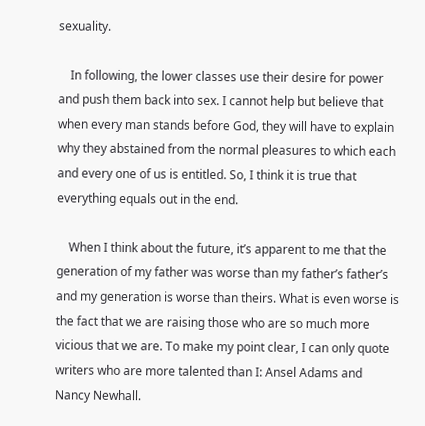sexuality.

    In following, the lower classes use their desire for power and push them back into sex. I cannot help but believe that when every man stands before God, they will have to explain why they abstained from the normal pleasures to which each and every one of us is entitled. So, I think it is true that everything equals out in the end.

    When I think about the future, it’s apparent to me that the generation of my father was worse than my father’s father’s and my generation is worse than theirs. What is even worse is the fact that we are raising those who are so much more vicious that we are. To make my point clear, I can only quote writers who are more talented than I: Ansel Adams and Nancy Newhall.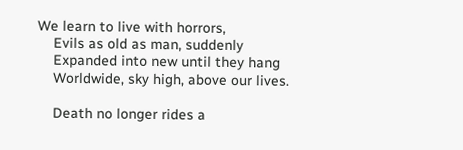We learn to live with horrors,
    Evils as old as man, suddenly
    Expanded into new until they hang
    Worldwide, sky high, above our lives.

    Death no longer rides a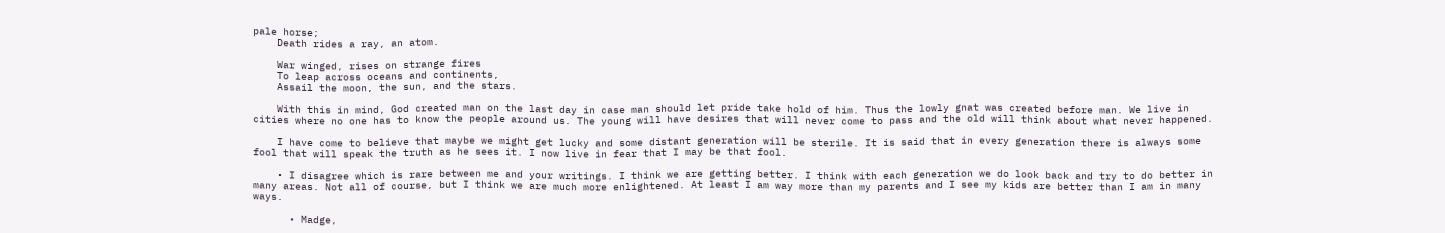pale horse;
    Death rides a ray, an atom.

    War winged, rises on strange fires
    To leap across oceans and continents,
    Assail the moon, the sun, and the stars.

    With this in mind, God created man on the last day in case man should let pride take hold of him. Thus the lowly gnat was created before man. We live in cities where no one has to know the people around us. The young will have desires that will never come to pass and the old will think about what never happened.

    I have come to believe that maybe we might get lucky and some distant generation will be sterile. It is said that in every generation there is always some fool that will speak the truth as he sees it. I now live in fear that I may be that fool.

    • I disagree which is rare between me and your writings. I think we are getting better. I think with each generation we do look back and try to do better in many areas. Not all of course, but I think we are much more enlightened. At least I am way more than my parents and I see my kids are better than I am in many ways.

      • Madge,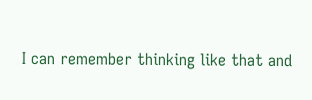I can remember thinking like that and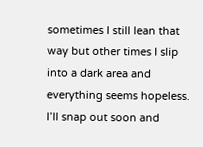sometimes I still lean that way but other times I slip into a dark area and everything seems hopeless. I’ll snap out soon and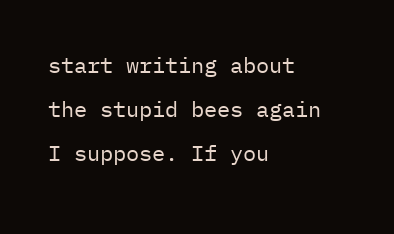start writing about the stupid bees again I suppose. If you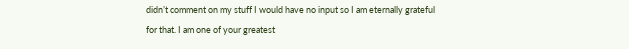didn’t comment on my stuff I would have no input so I am eternally grateful for that. I am one of your greatest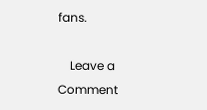fans.

    Leave a Comment